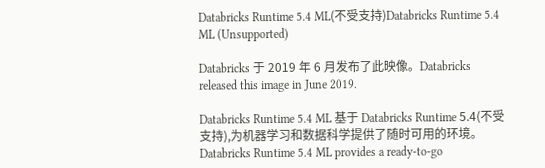Databricks Runtime 5.4 ML(不受支持)Databricks Runtime 5.4 ML (Unsupported)

Databricks 于 2019 年 6 月发布了此映像。Databricks released this image in June 2019.

Databricks Runtime 5.4 ML 基于 Databricks Runtime 5.4(不受支持),为机器学习和数据科学提供了随时可用的环境。Databricks Runtime 5.4 ML provides a ready-to-go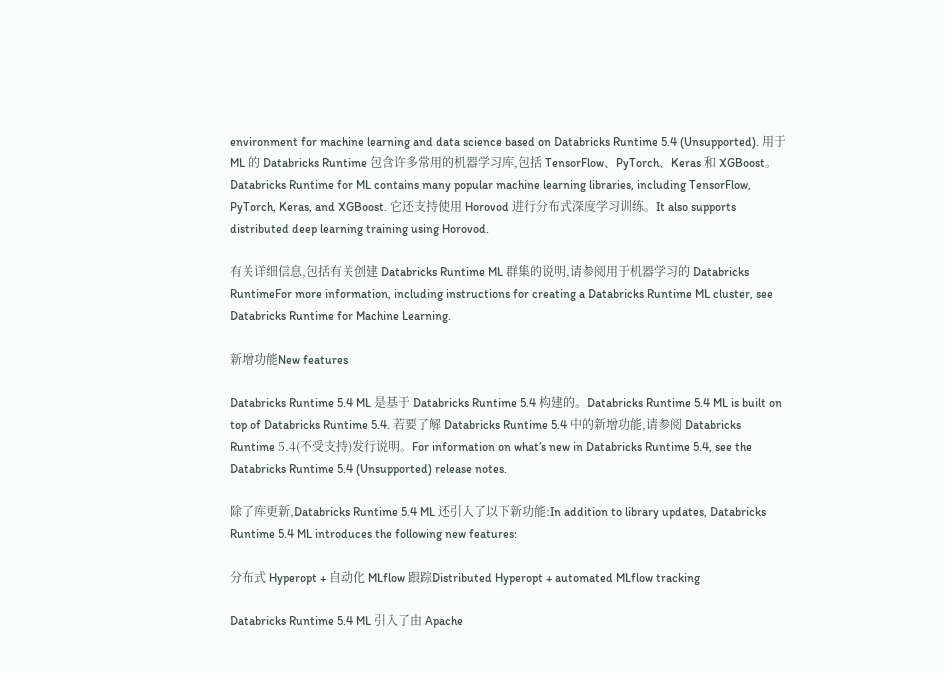environment for machine learning and data science based on Databricks Runtime 5.4 (Unsupported). 用于 ML 的 Databricks Runtime 包含许多常用的机器学习库,包括 TensorFlow、PyTorch、Keras 和 XGBoost。Databricks Runtime for ML contains many popular machine learning libraries, including TensorFlow, PyTorch, Keras, and XGBoost. 它还支持使用 Horovod 进行分布式深度学习训练。It also supports distributed deep learning training using Horovod.

有关详细信息,包括有关创建 Databricks Runtime ML 群集的说明,请参阅用于机器学习的 Databricks RuntimeFor more information, including instructions for creating a Databricks Runtime ML cluster, see Databricks Runtime for Machine Learning.

新增功能New features

Databricks Runtime 5.4 ML 是基于 Databricks Runtime 5.4 构建的。Databricks Runtime 5.4 ML is built on top of Databricks Runtime 5.4. 若要了解 Databricks Runtime 5.4 中的新增功能,请参阅 Databricks Runtime 5.4(不受支持)发行说明。For information on what’s new in Databricks Runtime 5.4, see the Databricks Runtime 5.4 (Unsupported) release notes.

除了库更新,Databricks Runtime 5.4 ML 还引入了以下新功能:In addition to library updates, Databricks Runtime 5.4 ML introduces the following new features:

分布式 Hyperopt + 自动化 MLflow 跟踪Distributed Hyperopt + automated MLflow tracking

Databricks Runtime 5.4 ML 引入了由 Apache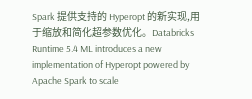Spark 提供支持的 Hyperopt 的新实现,用于缩放和简化超参数优化。Databricks Runtime 5.4 ML introduces a new implementation of Hyperopt powered by Apache Spark to scale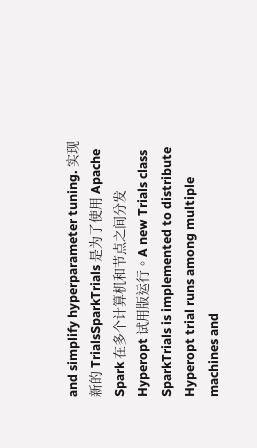and simplify hyperparameter tuning. 实现新的 TrialsSparkTrials 是为了使用 Apache Spark 在多个计算机和节点之间分发 Hyperopt 试用版运行。A new Trials class SparkTrials is implemented to distribute Hyperopt trial runs among multiple machines and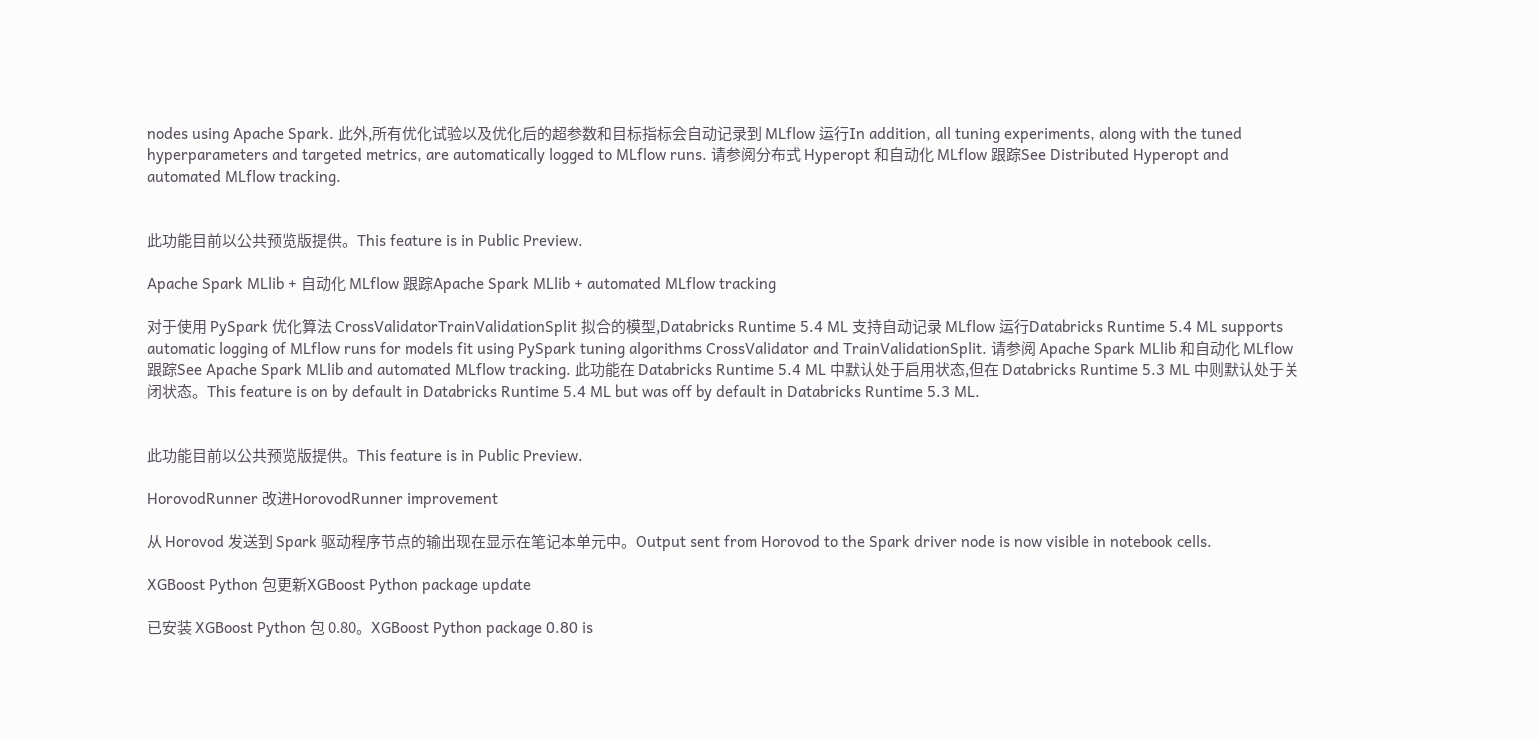nodes using Apache Spark. 此外,所有优化试验以及优化后的超参数和目标指标会自动记录到 MLflow 运行In addition, all tuning experiments, along with the tuned hyperparameters and targeted metrics, are automatically logged to MLflow runs. 请参阅分布式 Hyperopt 和自动化 MLflow 跟踪See Distributed Hyperopt and automated MLflow tracking.


此功能目前以公共预览版提供。This feature is in Public Preview.

Apache Spark MLlib + 自动化 MLflow 跟踪Apache Spark MLlib + automated MLflow tracking

对于使用 PySpark 优化算法 CrossValidatorTrainValidationSplit 拟合的模型,Databricks Runtime 5.4 ML 支持自动记录 MLflow 运行Databricks Runtime 5.4 ML supports automatic logging of MLflow runs for models fit using PySpark tuning algorithms CrossValidator and TrainValidationSplit. 请参阅 Apache Spark MLlib 和自动化 MLflow 跟踪See Apache Spark MLlib and automated MLflow tracking. 此功能在 Databricks Runtime 5.4 ML 中默认处于启用状态,但在 Databricks Runtime 5.3 ML 中则默认处于关闭状态。This feature is on by default in Databricks Runtime 5.4 ML but was off by default in Databricks Runtime 5.3 ML.


此功能目前以公共预览版提供。This feature is in Public Preview.

HorovodRunner 改进HorovodRunner improvement

从 Horovod 发送到 Spark 驱动程序节点的输出现在显示在笔记本单元中。Output sent from Horovod to the Spark driver node is now visible in notebook cells.

XGBoost Python 包更新XGBoost Python package update

已安装 XGBoost Python 包 0.80。XGBoost Python package 0.80 is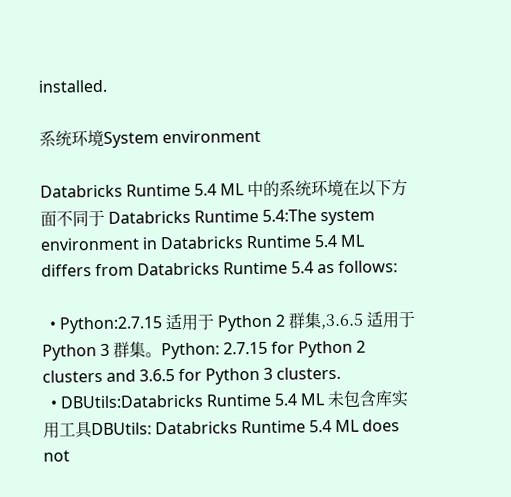installed.

系统环境System environment

Databricks Runtime 5.4 ML 中的系统环境在以下方面不同于 Databricks Runtime 5.4:The system environment in Databricks Runtime 5.4 ML differs from Databricks Runtime 5.4 as follows:

  • Python:2.7.15 适用于 Python 2 群集,3.6.5 适用于 Python 3 群集。Python: 2.7.15 for Python 2 clusters and 3.6.5 for Python 3 clusters.
  • DBUtils:Databricks Runtime 5.4 ML 未包含库实用工具DBUtils: Databricks Runtime 5.4 ML does not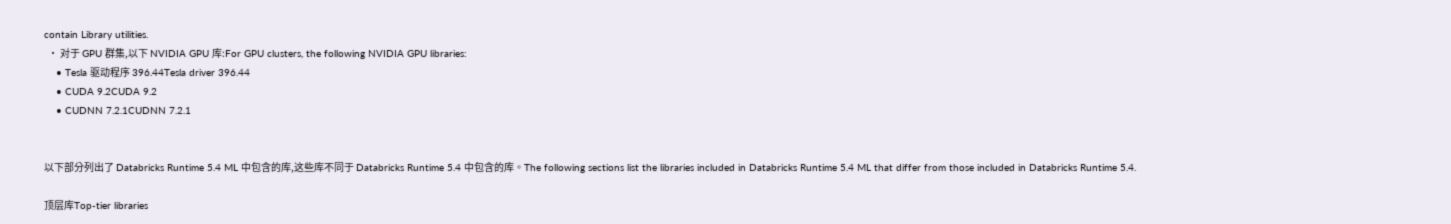contain Library utilities.
  • 对于 GPU 群集,以下 NVIDIA GPU 库:For GPU clusters, the following NVIDIA GPU libraries:
    • Tesla 驱动程序 396.44Tesla driver 396.44
    • CUDA 9.2CUDA 9.2
    • CUDNN 7.2.1CUDNN 7.2.1


以下部分列出了 Databricks Runtime 5.4 ML 中包含的库,这些库不同于 Databricks Runtime 5.4 中包含的库。The following sections list the libraries included in Databricks Runtime 5.4 ML that differ from those included in Databricks Runtime 5.4.

顶层库Top-tier libraries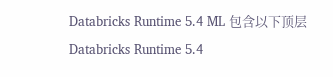Databricks Runtime 5.4 ML 包含以下顶层Databricks Runtime 5.4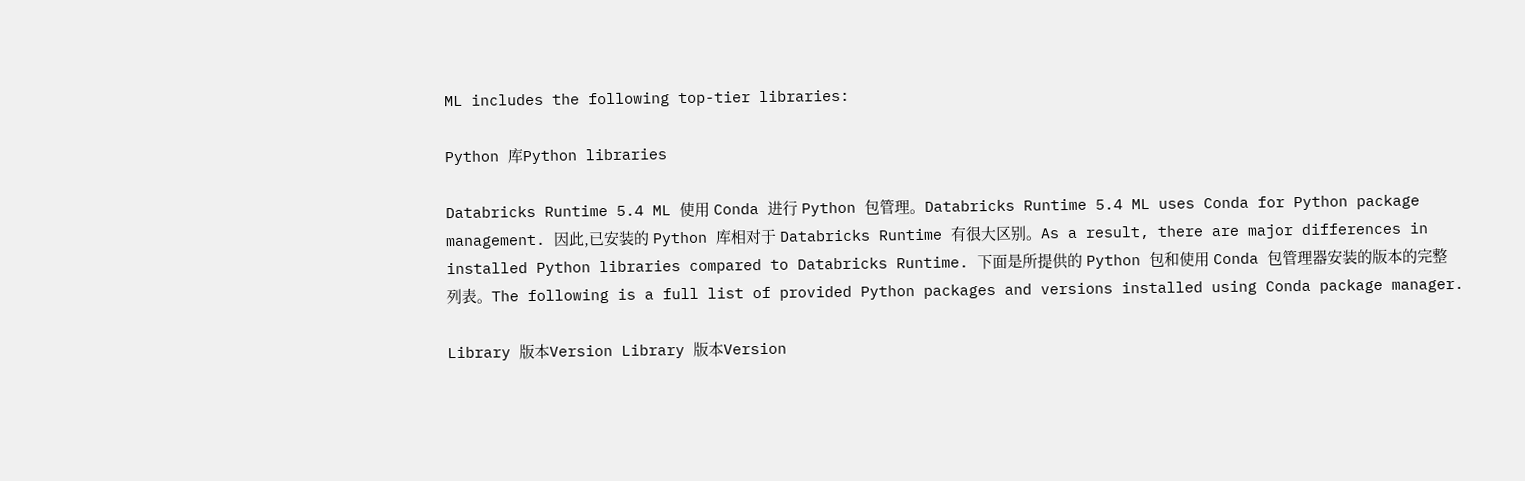ML includes the following top-tier libraries:

Python 库Python libraries

Databricks Runtime 5.4 ML 使用 Conda 进行 Python 包管理。Databricks Runtime 5.4 ML uses Conda for Python package management. 因此,已安装的 Python 库相对于 Databricks Runtime 有很大区别。As a result, there are major differences in installed Python libraries compared to Databricks Runtime. 下面是所提供的 Python 包和使用 Conda 包管理器安装的版本的完整列表。The following is a full list of provided Python packages and versions installed using Conda package manager.

Library 版本Version Library 版本Version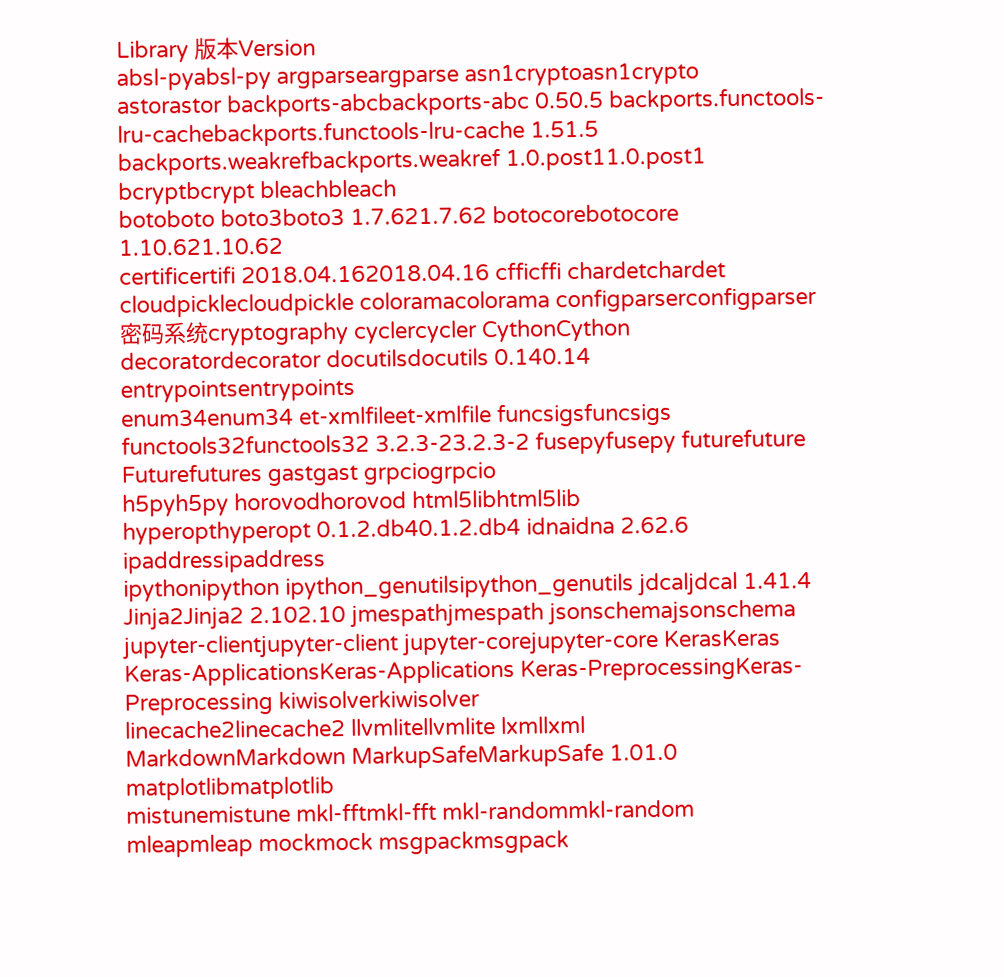Library 版本Version
absl-pyabsl-py argparseargparse asn1cryptoasn1crypto
astorastor backports-abcbackports-abc 0.50.5 backports.functools-lru-cachebackports.functools-lru-cache 1.51.5
backports.weakrefbackports.weakref 1.0.post11.0.post1 bcryptbcrypt bleachbleach
botoboto boto3boto3 1.7.621.7.62 botocorebotocore 1.10.621.10.62
certificertifi 2018.04.162018.04.16 cfficffi chardetchardet
cloudpicklecloudpickle coloramacolorama configparserconfigparser
密码系统cryptography cyclercycler CythonCython
decoratordecorator docutilsdocutils 0.140.14 entrypointsentrypoints
enum34enum34 et-xmlfileet-xmlfile funcsigsfuncsigs
functools32functools32 3.2.3-23.2.3-2 fusepyfusepy futurefuture
Futurefutures gastgast grpciogrpcio
h5pyh5py horovodhorovod html5libhtml5lib
hyperopthyperopt 0.1.2.db40.1.2.db4 idnaidna 2.62.6 ipaddressipaddress
ipythonipython ipython_genutilsipython_genutils jdcaljdcal 1.41.4
Jinja2Jinja2 2.102.10 jmespathjmespath jsonschemajsonschema
jupyter-clientjupyter-client jupyter-corejupyter-core KerasKeras
Keras-ApplicationsKeras-Applications Keras-PreprocessingKeras-Preprocessing kiwisolverkiwisolver
linecache2linecache2 llvmlitellvmlite lxmllxml
MarkdownMarkdown MarkupSafeMarkupSafe 1.01.0 matplotlibmatplotlib
mistunemistune mkl-fftmkl-fft mkl-randommkl-random
mleapmleap mockmock msgpackmsgpack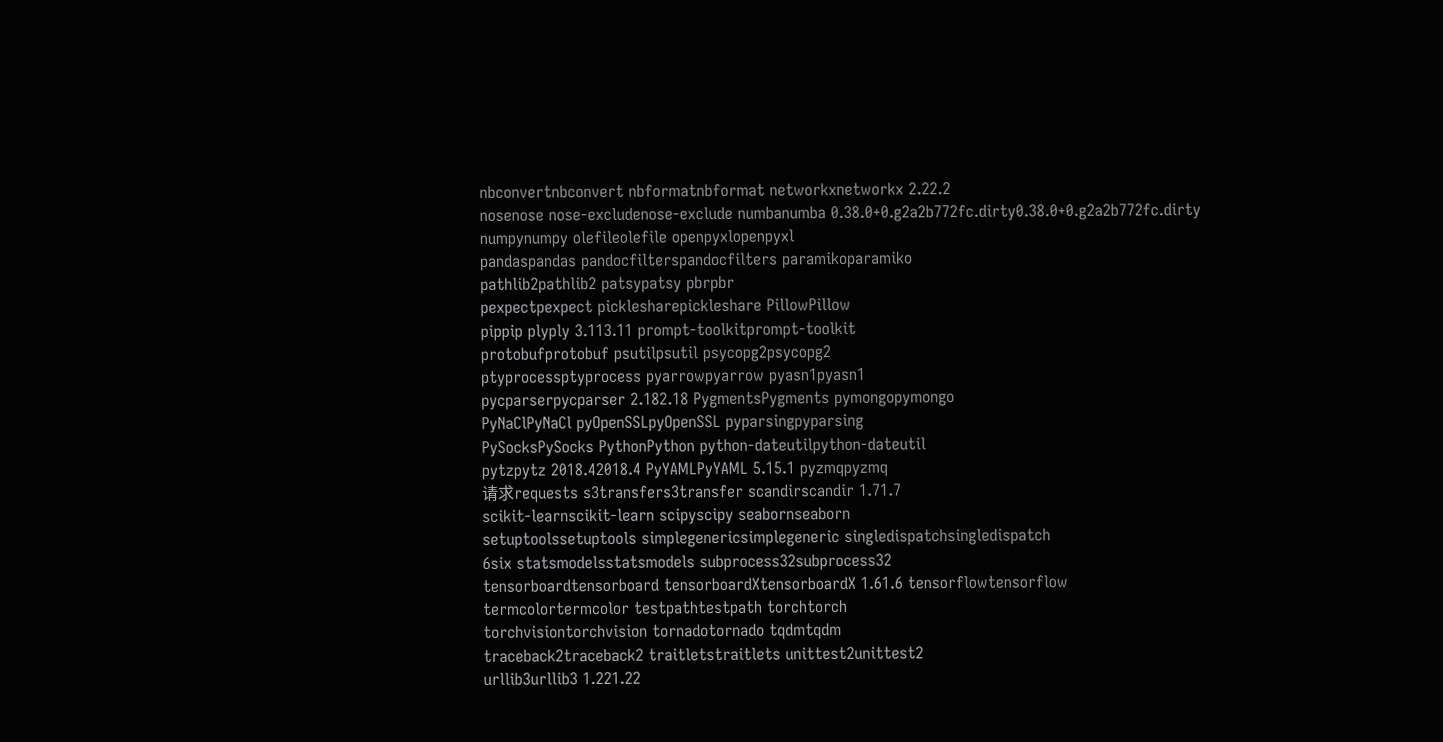nbconvertnbconvert nbformatnbformat networkxnetworkx 2.22.2
nosenose nose-excludenose-exclude numbanumba 0.38.0+0.g2a2b772fc.dirty0.38.0+0.g2a2b772fc.dirty
numpynumpy olefileolefile openpyxlopenpyxl
pandaspandas pandocfilterspandocfilters paramikoparamiko
pathlib2pathlib2 patsypatsy pbrpbr
pexpectpexpect picklesharepickleshare PillowPillow
pippip plyply 3.113.11 prompt-toolkitprompt-toolkit
protobufprotobuf psutilpsutil psycopg2psycopg2
ptyprocessptyprocess pyarrowpyarrow pyasn1pyasn1
pycparserpycparser 2.182.18 PygmentsPygments pymongopymongo
PyNaClPyNaCl pyOpenSSLpyOpenSSL pyparsingpyparsing
PySocksPySocks PythonPython python-dateutilpython-dateutil
pytzpytz 2018.42018.4 PyYAMLPyYAML 5.15.1 pyzmqpyzmq
请求requests s3transfers3transfer scandirscandir 1.71.7
scikit-learnscikit-learn scipyscipy seabornseaborn
setuptoolssetuptools simplegenericsimplegeneric singledispatchsingledispatch
6six statsmodelsstatsmodels subprocess32subprocess32
tensorboardtensorboard tensorboardXtensorboardX 1.61.6 tensorflowtensorflow
termcolortermcolor testpathtestpath torchtorch
torchvisiontorchvision tornadotornado tqdmtqdm
traceback2traceback2 traitletstraitlets unittest2unittest2
urllib3urllib3 1.221.22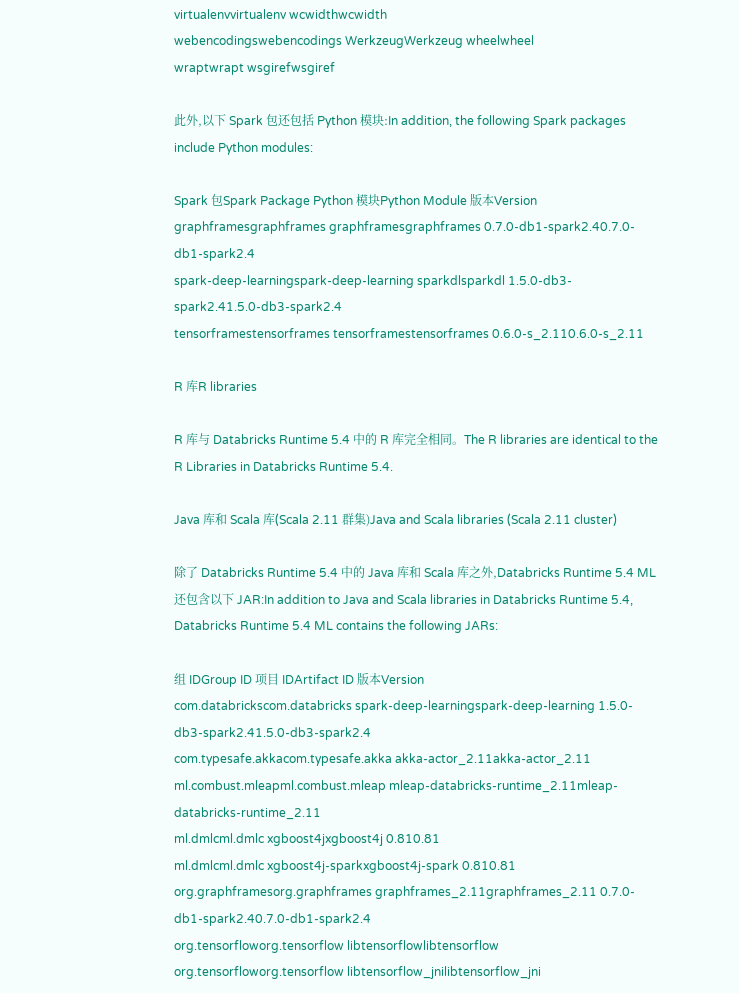virtualenvvirtualenv wcwidthwcwidth
webencodingswebencodings WerkzeugWerkzeug wheelwheel
wraptwrapt wsgirefwsgiref

此外,以下 Spark 包还包括 Python 模块:In addition, the following Spark packages include Python modules:

Spark 包Spark Package Python 模块Python Module 版本Version
graphframesgraphframes graphframesgraphframes 0.7.0-db1-spark2.40.7.0-db1-spark2.4
spark-deep-learningspark-deep-learning sparkdlsparkdl 1.5.0-db3-spark2.41.5.0-db3-spark2.4
tensorframestensorframes tensorframestensorframes 0.6.0-s_2.110.6.0-s_2.11

R 库R libraries

R 库与 Databricks Runtime 5.4 中的 R 库完全相同。The R libraries are identical to the R Libraries in Databricks Runtime 5.4.

Java 库和 Scala 库(Scala 2.11 群集)Java and Scala libraries (Scala 2.11 cluster)

除了 Databricks Runtime 5.4 中的 Java 库和 Scala 库之外,Databricks Runtime 5.4 ML 还包含以下 JAR:In addition to Java and Scala libraries in Databricks Runtime 5.4, Databricks Runtime 5.4 ML contains the following JARs:

组 IDGroup ID 项目 IDArtifact ID 版本Version
com.databrickscom.databricks spark-deep-learningspark-deep-learning 1.5.0-db3-spark2.41.5.0-db3-spark2.4
com.typesafe.akkacom.typesafe.akka akka-actor_2.11akka-actor_2.11
ml.combust.mleapml.combust.mleap mleap-databricks-runtime_2.11mleap-databricks-runtime_2.11
ml.dmlcml.dmlc xgboost4jxgboost4j 0.810.81
ml.dmlcml.dmlc xgboost4j-sparkxgboost4j-spark 0.810.81
org.graphframesorg.graphframes graphframes_2.11graphframes_2.11 0.7.0-db1-spark2.40.7.0-db1-spark2.4
org.tensorfloworg.tensorflow libtensorflowlibtensorflow
org.tensorfloworg.tensorflow libtensorflow_jnilibtensorflow_jni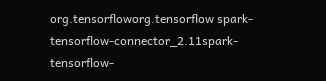org.tensorfloworg.tensorflow spark-tensorflow-connector_2.11spark-tensorflow-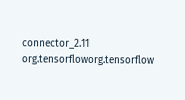connector_2.11
org.tensorfloworg.tensorflow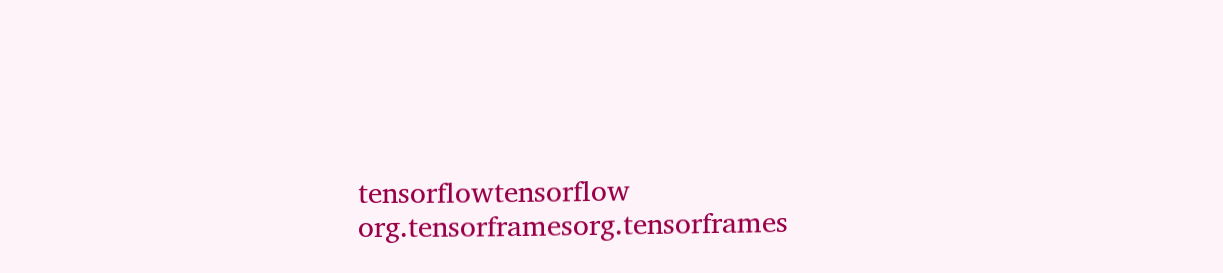tensorflowtensorflow
org.tensorframesorg.tensorframes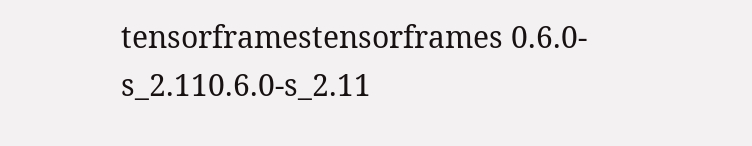tensorframestensorframes 0.6.0-s_2.110.6.0-s_2.11